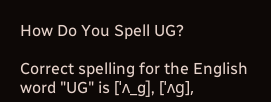How Do You Spell UG?

Correct spelling for the English word "UG" is [ˈʌ_ɡ], [ˈʌɡ],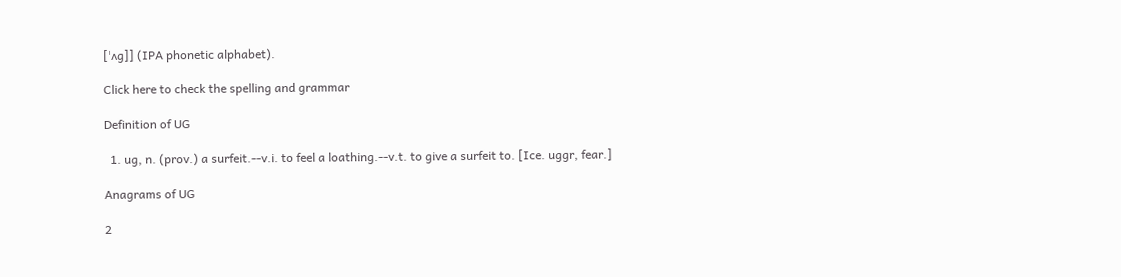[ˈʌɡ]] (IPA phonetic alphabet).

Click here to check the spelling and grammar

Definition of UG

  1. ug, n. (prov.) a surfeit.--v.i. to feel a loathing.--v.t. to give a surfeit to. [Ice. uggr, fear.]

Anagrams of UG

2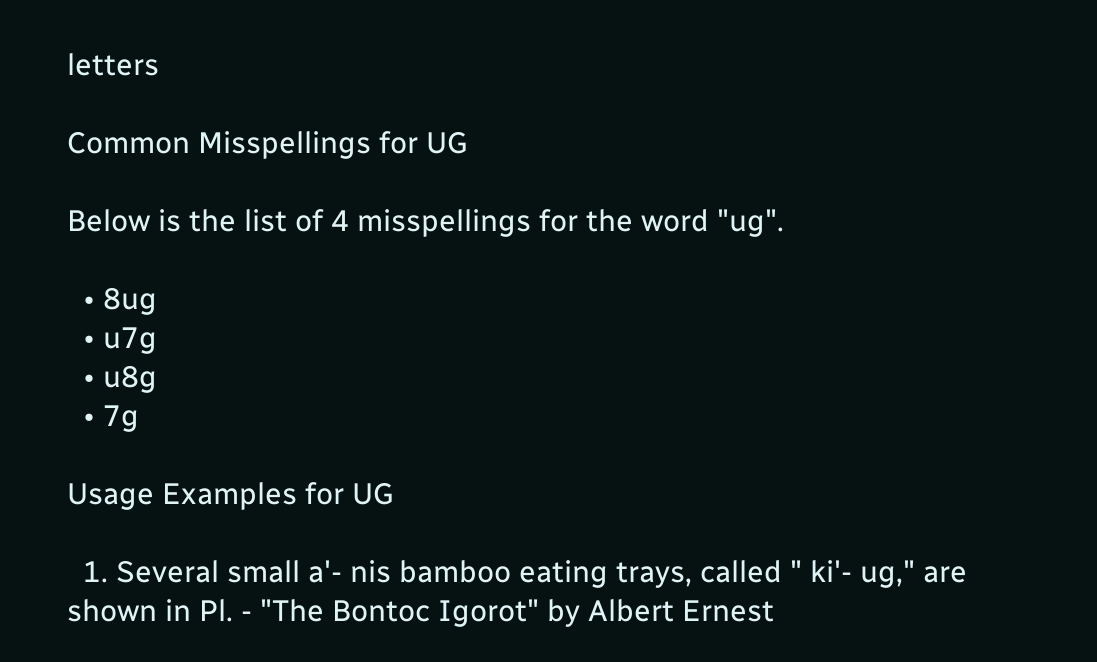letters

Common Misspellings for UG

Below is the list of 4 misspellings for the word "ug".

  • 8ug
  • u7g
  • u8g
  • 7g

Usage Examples for UG

  1. Several small a'- nis bamboo eating trays, called " ki'- ug," are shown in Pl. - "The Bontoc Igorot" by Albert Ernest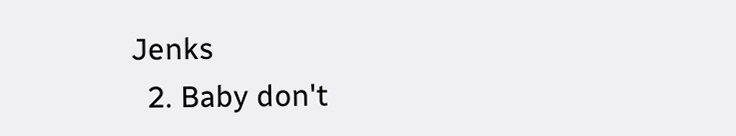Jenks
  2. Baby don't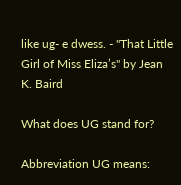like ug- e dwess. - "That Little Girl of Miss Eliza’s" by Jean K. Baird

What does UG stand for?

Abbreviation UG means: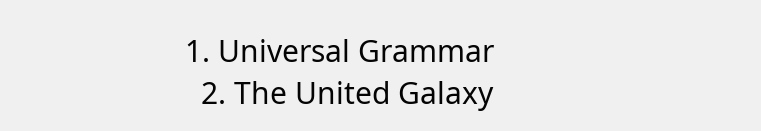1. Universal Grammar
  2. The United Galaxy